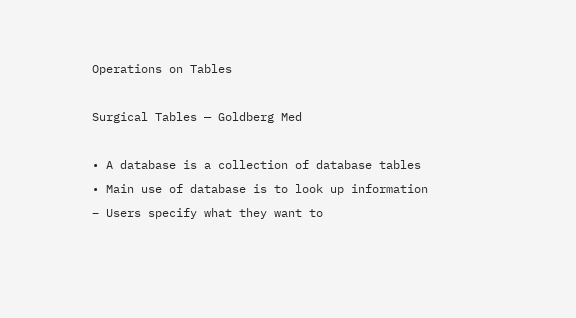Operations on Tables

Surgical Tables — Goldberg Med

• A database is a collection of database tables
• Main use of database is to look up information
– Users specify what they want to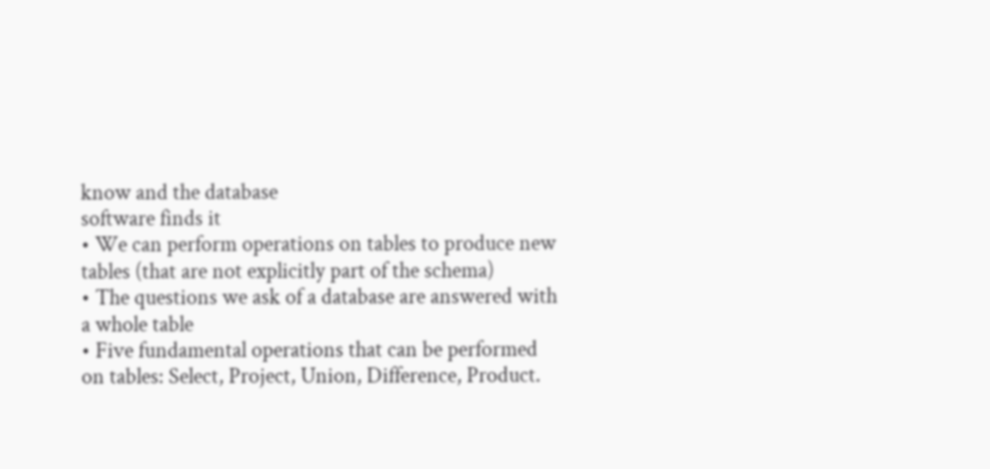know and the database
software finds it
• We can perform operations on tables to produce new
tables (that are not explicitly part of the schema)
• The questions we ask of a database are answered with
a whole table
• Five fundamental operations that can be performed
on tables: Select, Project, Union, Difference, Product.